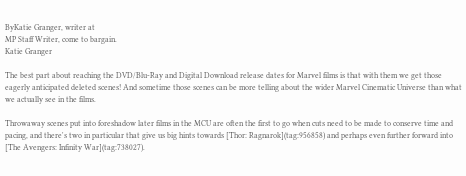ByKatie Granger, writer at
MP Staff Writer, come to bargain.
Katie Granger

The best part about reaching the DVD/Blu-Ray and Digital Download release dates for Marvel films is that with them we get those eagerly anticipated deleted scenes! And sometime those scenes can be more telling about the wider Marvel Cinematic Universe than what we actually see in the films.

Throwaway scenes put into foreshadow later films in the MCU are often the first to go when cuts need to be made to conserve time and pacing, and there's two in particular that give us big hints towards [Thor: Ragnarok](tag:956858) and perhaps even further forward into [The Avengers: Infinity War](tag:738027).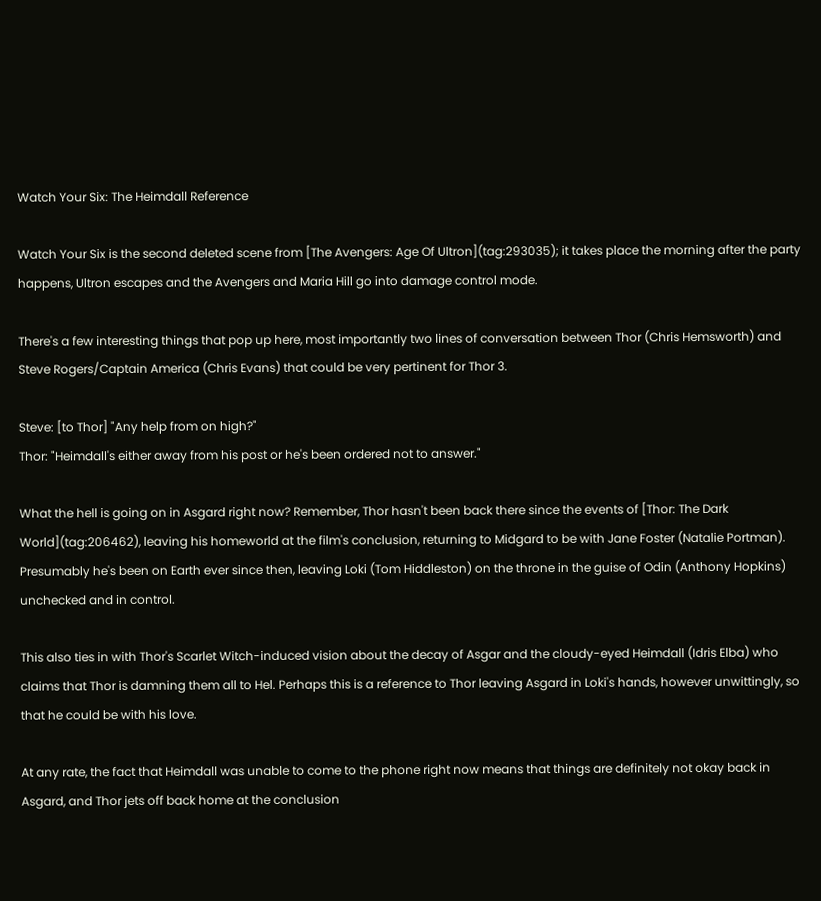Watch Your Six: The Heimdall Reference

Watch Your Six is the second deleted scene from [The Avengers: Age Of Ultron](tag:293035); it takes place the morning after the party happens, Ultron escapes and the Avengers and Maria Hill go into damage control mode.

There's a few interesting things that pop up here, most importantly two lines of conversation between Thor (Chris Hemsworth) and Steve Rogers/Captain America (Chris Evans) that could be very pertinent for Thor 3.

Steve: [to Thor] "Any help from on high?"
Thor: "Heimdall's either away from his post or he's been ordered not to answer."

What the hell is going on in Asgard right now? Remember, Thor hasn't been back there since the events of [Thor: The Dark World](tag:206462), leaving his homeworld at the film's conclusion, returning to Midgard to be with Jane Foster (Natalie Portman). Presumably he's been on Earth ever since then, leaving Loki (Tom Hiddleston) on the throne in the guise of Odin (Anthony Hopkins) unchecked and in control.

This also ties in with Thor's Scarlet Witch-induced vision about the decay of Asgar and the cloudy-eyed Heimdall (Idris Elba) who claims that Thor is damning them all to Hel. Perhaps this is a reference to Thor leaving Asgard in Loki's hands, however unwittingly, so that he could be with his love.

At any rate, the fact that Heimdall was unable to come to the phone right now means that things are definitely not okay back in Asgard, and Thor jets off back home at the conclusion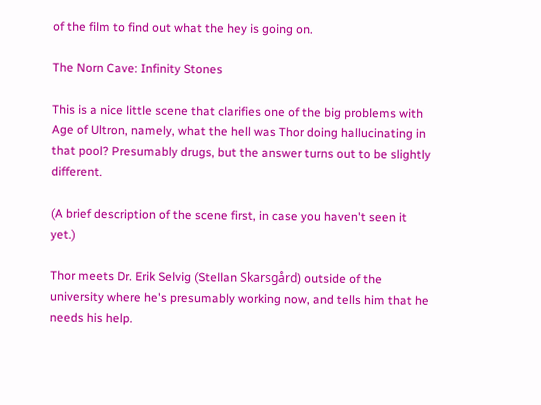of the film to find out what the hey is going on.

The Norn Cave: Infinity Stones

This is a nice little scene that clarifies one of the big problems with Age of Ultron, namely, what the hell was Thor doing hallucinating in that pool? Presumably drugs, but the answer turns out to be slightly different.

(A brief description of the scene first, in case you haven't seen it yet.)

Thor meets Dr. Erik Selvig (Stellan Skarsgård) outside of the university where he's presumably working now, and tells him that he needs his help.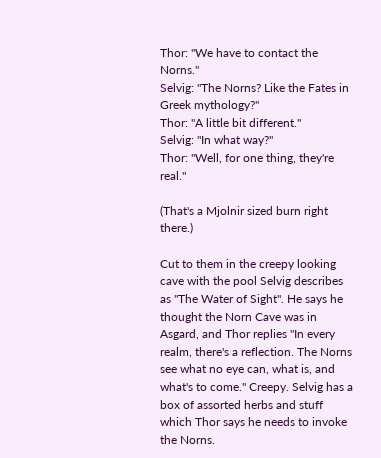Thor: "We have to contact the Norns."
Selvig: "The Norns? Like the Fates in Greek mythology?"
Thor: "A little bit different."
Selvig: "In what way?"
Thor: "Well, for one thing, they're real."

(That's a Mjolnir sized burn right there.)

Cut to them in the creepy looking cave with the pool Selvig describes as "The Water of Sight". He says he thought the Norn Cave was in Asgard, and Thor replies "In every realm, there's a reflection. The Norns see what no eye can, what is, and what's to come." Creepy. Selvig has a box of assorted herbs and stuff which Thor says he needs to invoke the Norns.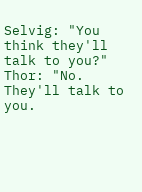Selvig: "You think they'll talk to you?"
Thor: "No. They'll talk to you.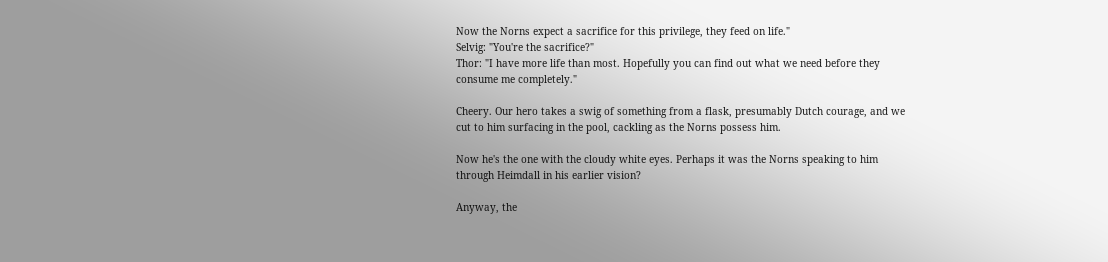Now the Norns expect a sacrifice for this privilege, they feed on life."
Selvig: "You're the sacrifice?"
Thor: "I have more life than most. Hopefully you can find out what we need before they consume me completely."

Cheery. Our hero takes a swig of something from a flask, presumably Dutch courage, and we cut to him surfacing in the pool, cackling as the Norns possess him.

Now he's the one with the cloudy white eyes. Perhaps it was the Norns speaking to him through Heimdall in his earlier vision?

Anyway, the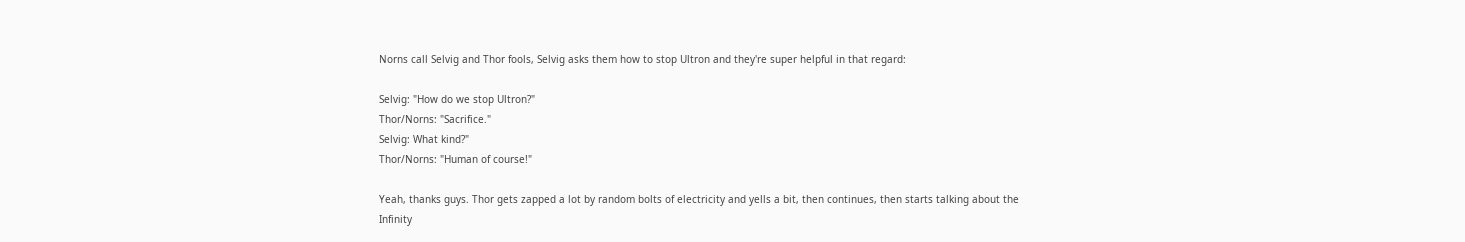Norns call Selvig and Thor fools, Selvig asks them how to stop Ultron and they're super helpful in that regard:

Selvig: "How do we stop Ultron?"
Thor/Norns: "Sacrifice."
Selvig: What kind?"
Thor/Norns: "Human of course!"

Yeah, thanks guys. Thor gets zapped a lot by random bolts of electricity and yells a bit, then continues, then starts talking about the Infinity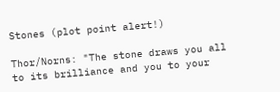Stones (plot point alert!)

Thor/Norns: "The stone draws you all to its brilliance and you to your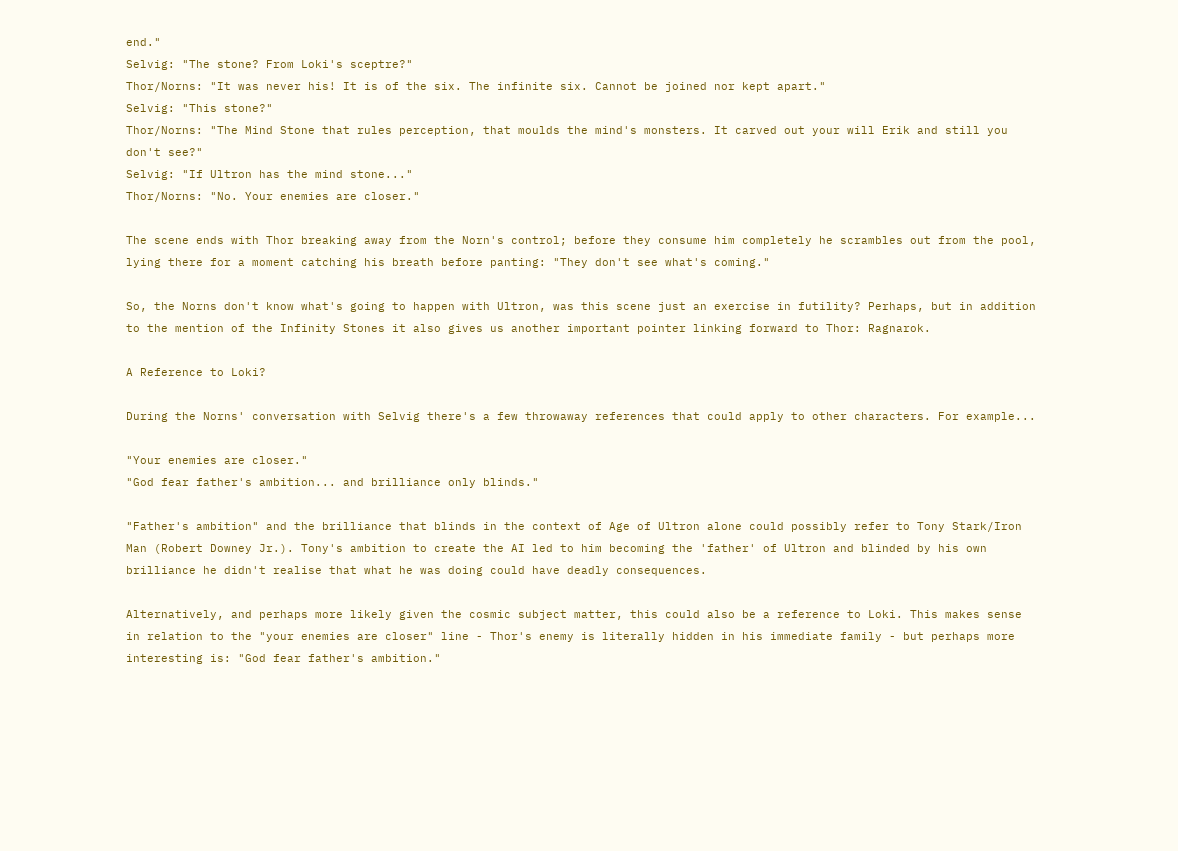end."
Selvig: "The stone? From Loki's sceptre?"
Thor/Norns: "It was never his! It is of the six. The infinite six. Cannot be joined nor kept apart."
Selvig: "This stone?"
Thor/Norns: "The Mind Stone that rules perception, that moulds the mind's monsters. It carved out your will Erik and still you don't see?"
Selvig: "If Ultron has the mind stone..."
Thor/Norns: "No. Your enemies are closer."

The scene ends with Thor breaking away from the Norn's control; before they consume him completely he scrambles out from the pool, lying there for a moment catching his breath before panting: "They don't see what's coming."

So, the Norns don't know what's going to happen with Ultron, was this scene just an exercise in futility? Perhaps, but in addition to the mention of the Infinity Stones it also gives us another important pointer linking forward to Thor: Ragnarok.

A Reference to Loki?

During the Norns' conversation with Selvig there's a few throwaway references that could apply to other characters. For example...

"Your enemies are closer."
"God fear father's ambition... and brilliance only blinds."

"Father's ambition" and the brilliance that blinds in the context of Age of Ultron alone could possibly refer to Tony Stark/Iron Man (Robert Downey Jr.). Tony's ambition to create the AI led to him becoming the 'father' of Ultron and blinded by his own brilliance he didn't realise that what he was doing could have deadly consequences.

Alternatively, and perhaps more likely given the cosmic subject matter, this could also be a reference to Loki. This makes sense in relation to the "your enemies are closer" line - Thor's enemy is literally hidden in his immediate family - but perhaps more interesting is: "God fear father's ambition."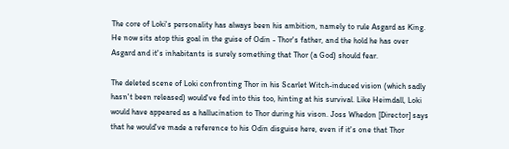The core of Loki's personality has always been his ambition, namely to rule Asgard as King. He now sits atop this goal in the guise of Odin - Thor's father, and the hold he has over Asgard and it's inhabitants is surely something that Thor (a God) should fear.

The deleted scene of Loki confronting Thor in his Scarlet Witch-induced vision (which sadly hasn't been released) would've fed into this too, hinting at his survival. Like Heimdall, Loki would have appeared as a hallucination to Thor during his vison. Joss Whedon [Director] says that he would've made a reference to his Odin disguise here, even if it's one that Thor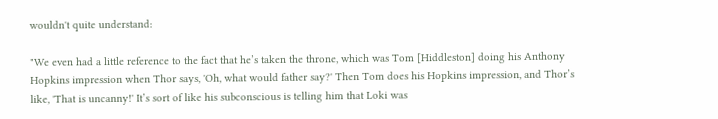wouldn't quite understand:

"We even had a little reference to the fact that he’s taken the throne, which was Tom [Hiddleston] doing his Anthony Hopkins impression when Thor says, 'Oh, what would father say?' Then Tom does his Hopkins impression, and Thor’s like, 'That is uncanny!' It’s sort of like his subconscious is telling him that Loki was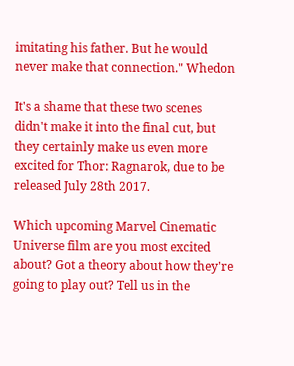imitating his father. But he would never make that connection." Whedon

It's a shame that these two scenes didn't make it into the final cut, but they certainly make us even more excited for Thor: Ragnarok, due to be released July 28th 2017.

Which upcoming Marvel Cinematic Universe film are you most excited about? Got a theory about how they're going to play out? Tell us in the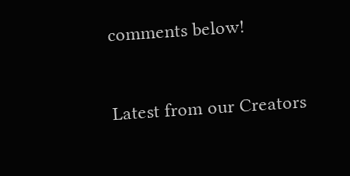comments below!


Latest from our Creators